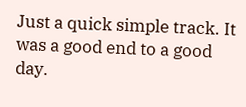Just a quick simple track. It was a good end to a good day.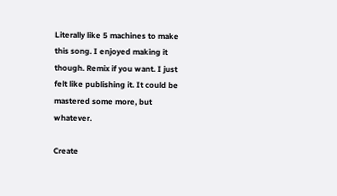Literally like 5 machines to make this song. I enjoyed making it though. Remix if you want. I just felt like publishing it. It could be mastered some more, but whatever.

Create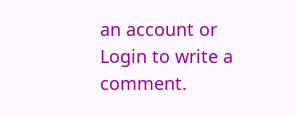an account or Login to write a comment.